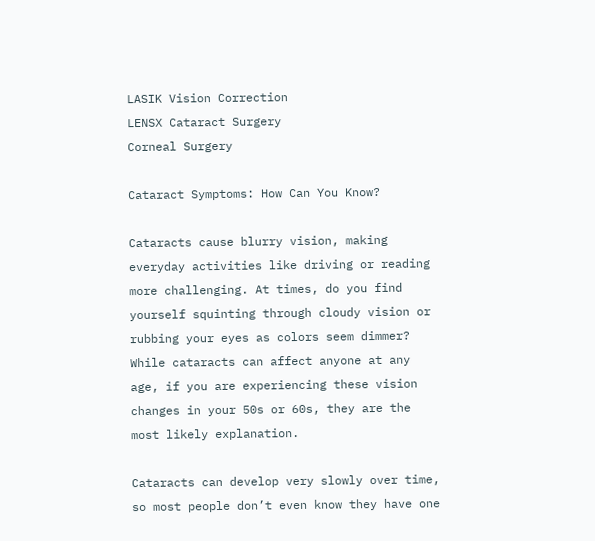LASIK Vision Correction
LENSX Cataract Surgery
Corneal Surgery

Cataract Symptoms: How Can You Know?

Cataracts cause blurry vision, making everyday activities like driving or reading more challenging. At times, do you find yourself squinting through cloudy vision or rubbing your eyes as colors seem dimmer? While cataracts can affect anyone at any age, if you are experiencing these vision changes in your 50s or 60s, they are the most likely explanation.

Cataracts can develop very slowly over time, so most people don’t even know they have one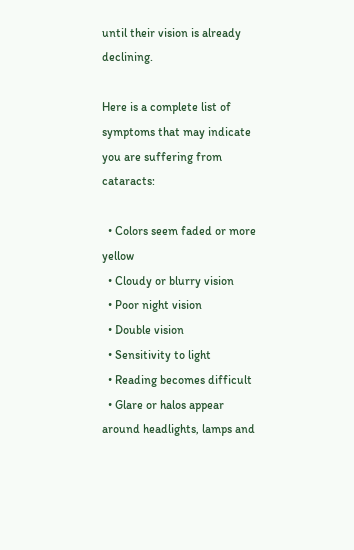until their vision is already declining.

Here is a complete list of symptoms that may indicate you are suffering from cataracts:

  • Colors seem faded or more yellow
  • Cloudy or blurry vision
  • Poor night vision
  • Double vision
  • Sensitivity to light
  • Reading becomes difficult
  • Glare or halos appear around headlights, lamps and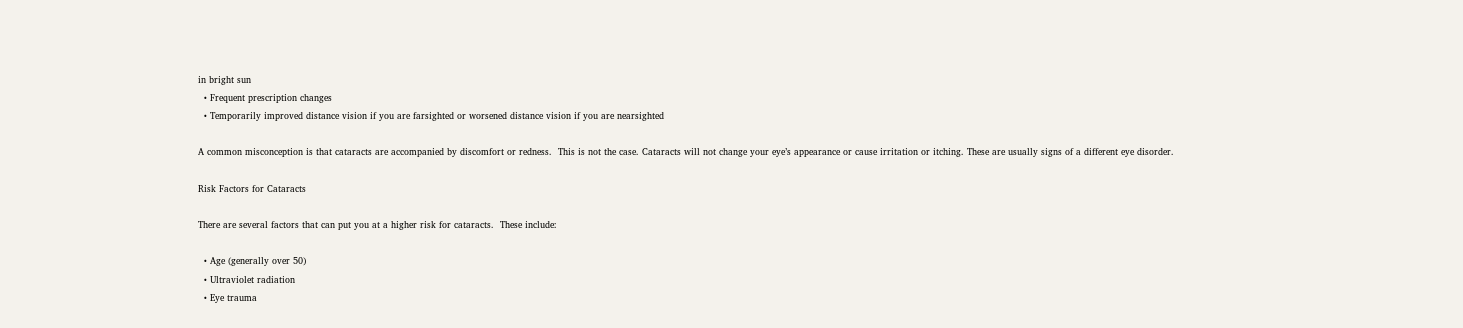in bright sun
  • Frequent prescription changes
  • Temporarily improved distance vision if you are farsighted or worsened distance vision if you are nearsighted

A common misconception is that cataracts are accompanied by discomfort or redness.  This is not the case. Cataracts will not change your eye’s appearance or cause irritation or itching. These are usually signs of a different eye disorder.

Risk Factors for Cataracts

There are several factors that can put you at a higher risk for cataracts.  These include:

  • Age (generally over 50)
  • Ultraviolet radiation
  • Eye trauma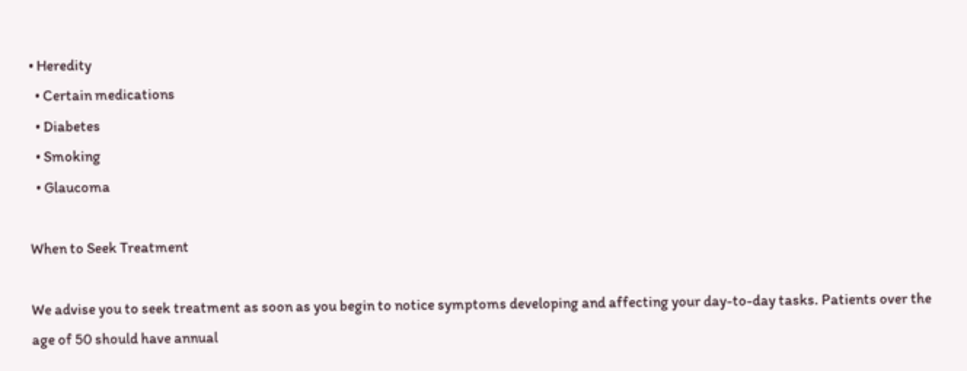• Heredity
  • Certain medications
  • Diabetes
  • Smoking
  • Glaucoma

When to Seek Treatment

We advise you to seek treatment as soon as you begin to notice symptoms developing and affecting your day-to-day tasks. Patients over the age of 50 should have annual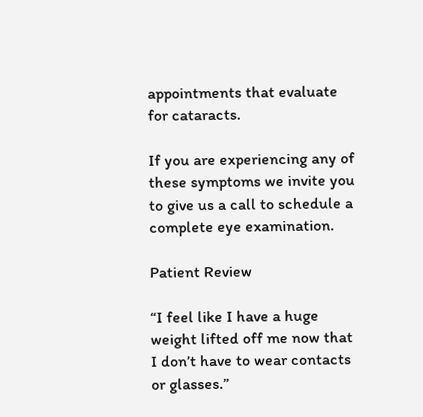appointments that evaluate for cataracts.

If you are experiencing any of these symptoms we invite you to give us a call to schedule a complete eye examination.

Patient Review

“I feel like I have a huge weight lifted off me now that I don’t have to wear contacts or glasses.”